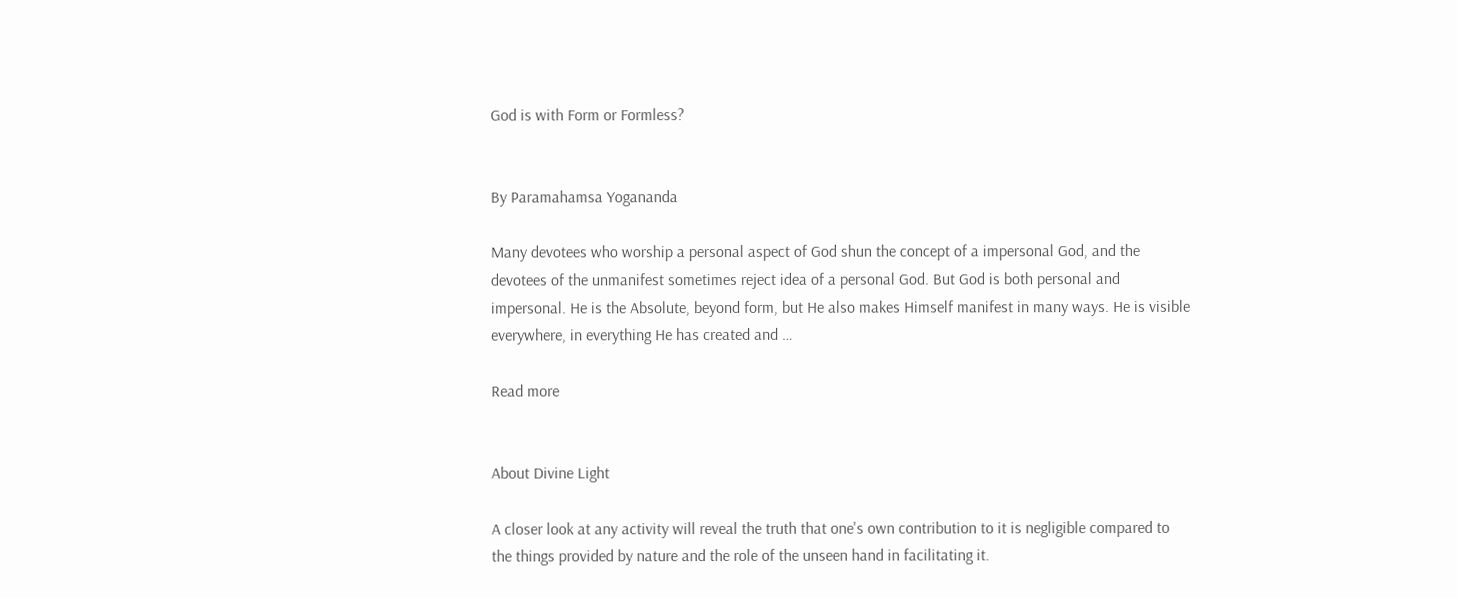God is with Form or Formless?


By Paramahamsa Yogananda

Many devotees who worship a personal aspect of God shun the concept of a impersonal God, and the devotees of the unmanifest sometimes reject idea of a personal God. But God is both personal and impersonal. He is the Absolute, beyond form, but He also makes Himself manifest in many ways. He is visible everywhere, in everything He has created and …

Read more


About Divine Light

A closer look at any activity will reveal the truth that one's own contribution to it is negligible compared to the things provided by nature and the role of the unseen hand in facilitating it.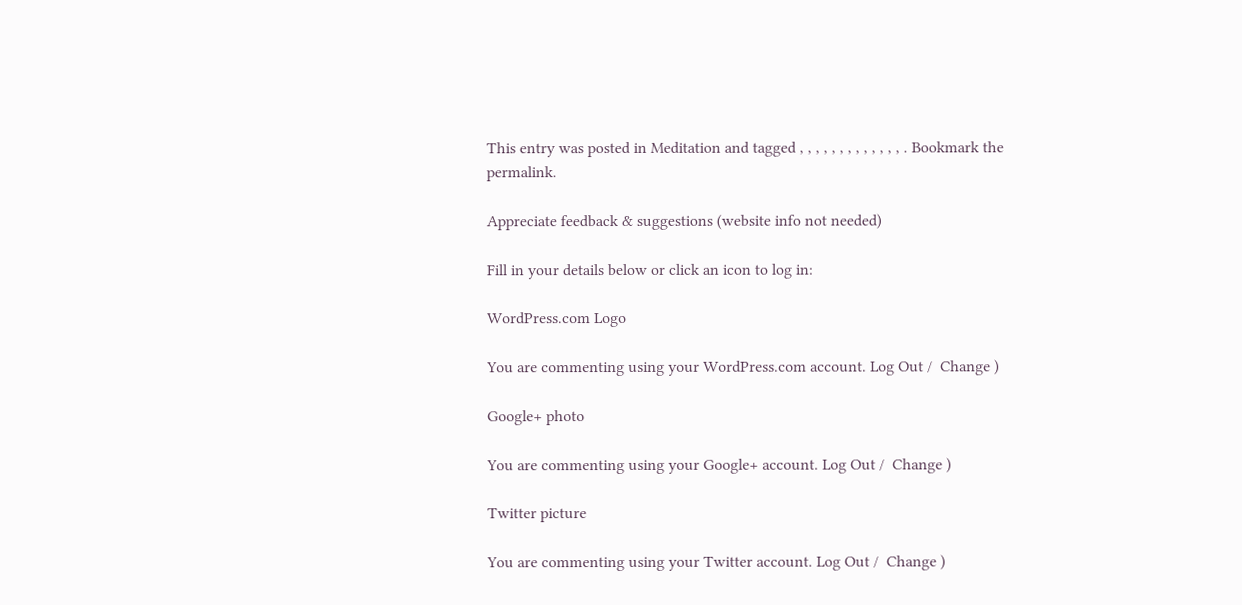This entry was posted in Meditation and tagged , , , , , , , , , , , , , . Bookmark the permalink.

Appreciate feedback & suggestions (website info not needed)

Fill in your details below or click an icon to log in:

WordPress.com Logo

You are commenting using your WordPress.com account. Log Out /  Change )

Google+ photo

You are commenting using your Google+ account. Log Out /  Change )

Twitter picture

You are commenting using your Twitter account. Log Out /  Change )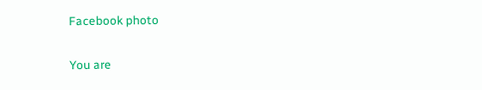Facebook photo

You are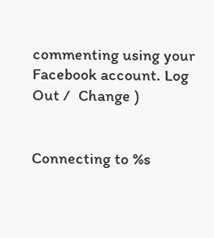commenting using your Facebook account. Log Out /  Change )


Connecting to %s